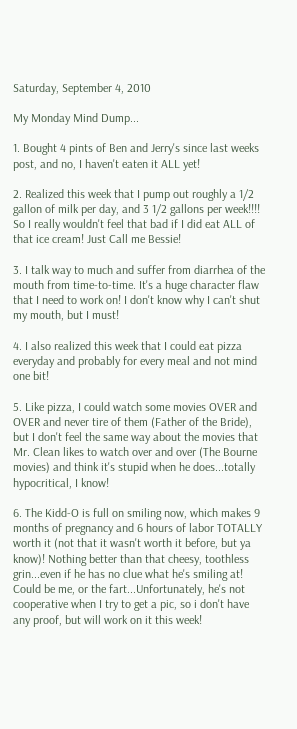Saturday, September 4, 2010

My Monday Mind Dump...

1. Bought 4 pints of Ben and Jerry's since last weeks post, and no, I haven't eaten it ALL yet!

2. Realized this week that I pump out roughly a 1/2 gallon of milk per day, and 3 1/2 gallons per week!!!! So I really wouldn't feel that bad if I did eat ALL of that ice cream! Just Call me Bessie!

3. I talk way to much and suffer from diarrhea of the mouth from time-to-time. It's a huge character flaw that I need to work on! I don't know why I can't shut my mouth, but I must!

4. I also realized this week that I could eat pizza everyday and probably for every meal and not mind one bit!

5. Like pizza, I could watch some movies OVER and OVER and never tire of them (Father of the Bride), but I don't feel the same way about the movies that Mr. Clean likes to watch over and over (The Bourne movies) and think it's stupid when he does...totally hypocritical, I know!

6. The Kidd-O is full on smiling now, which makes 9 months of pregnancy and 6 hours of labor TOTALLY worth it (not that it wasn't worth it before, but ya know)! Nothing better than that cheesy, toothless grin...even if he has no clue what he's smiling at! Could be me, or the fart...Unfortunately, he's not cooperative when I try to get a pic, so i don't have any proof, but will work on it this week!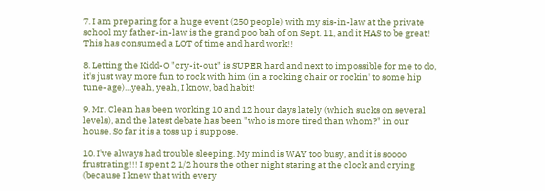7. I am preparing for a huge event (250 people) with my sis-in-law at the private school my father-in-law is the grand poo bah of on Sept. 11, and it HAS to be great! This has consumed a LOT of time and hard work!!

8. Letting the Kidd-O "cry-it-out" is SUPER hard and next to impossible for me to do, it's just way more fun to rock with him (in a rocking chair or rockin' to some hip tune-age)...yeah, yeah, I know, bad habit!

9. Mr. Clean has been working 10 and 12 hour days lately (which sucks on several levels), and the latest debate has been "who is more tired than whom?" in our house. So far it is a toss up i suppose.

10. I've always had trouble sleeping. My mind is WAY too busy, and it is soooo frustrating!!! I spent 2 1/2 hours the other night staring at the clock and crying (because I knew that with every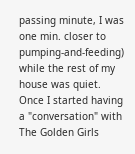passing minute, I was one min. closer to pumping-and-feeding) while the rest of my house was quiet. Once I started having a "conversation" with The Golden Girls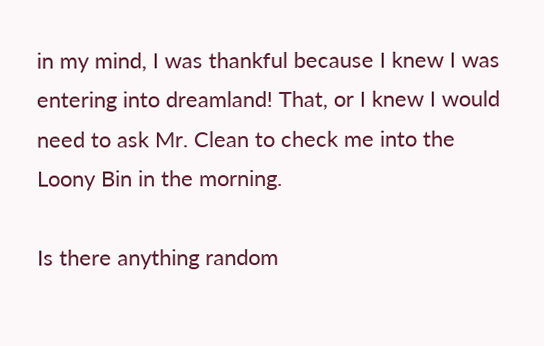in my mind, I was thankful because I knew I was entering into dreamland! That, or I knew I would need to ask Mr. Clean to check me into the Loony Bin in the morning.

Is there anything random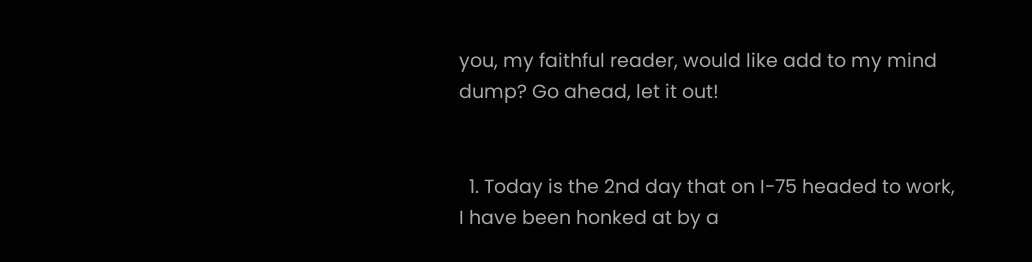you, my faithful reader, would like add to my mind dump? Go ahead, let it out!


  1. Today is the 2nd day that on I-75 headed to work, I have been honked at by a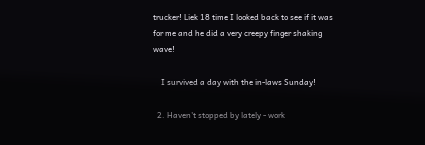trucker! Liek 18 time I looked back to see if it was for me and he did a very creepy finger shaking wave!

    I survived a day with the in-laws Sunday!

  2. Haven't stopped by lately - work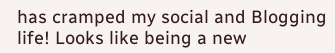has cramped my social and Blogging life! Looks like being a new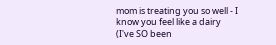mom is treating you so well - I know you feel like a dairy (I've SO been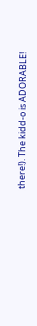there!). The kidd-o is ADORABLE!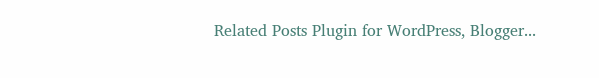Related Posts Plugin for WordPress, Blogger...